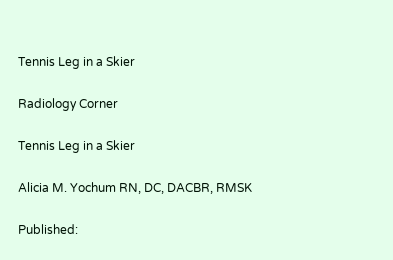Tennis Leg in a Skier

Radiology Corner

Tennis Leg in a Skier

Alicia M. Yochum RN, DC, DACBR, RMSK

Published: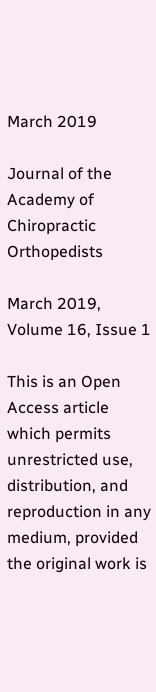March 2019

Journal of the Academy of Chiropractic Orthopedists

March 2019, Volume 16, Issue 1

This is an Open Access article which permits unrestricted use, distribution, and reproduction in any medium, provided the original work is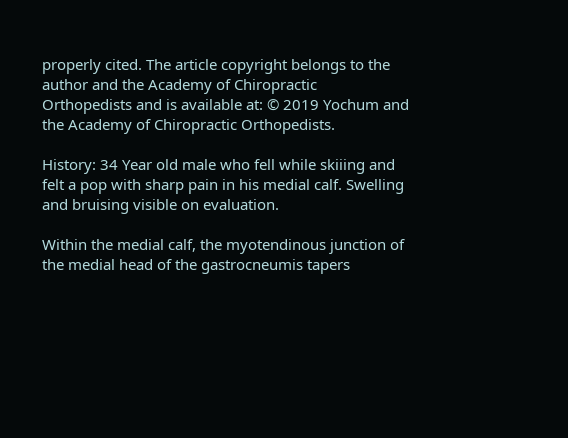properly cited. The article copyright belongs to the author and the Academy of Chiropractic Orthopedists and is available at: © 2019 Yochum and the Academy of Chiropractic Orthopedists.

History: 34 Year old male who fell while skiiing and felt a pop with sharp pain in his medial calf. Swelling and bruising visible on evaluation.

Within the medial calf, the myotendinous junction of the medial head of the gastrocneumis tapers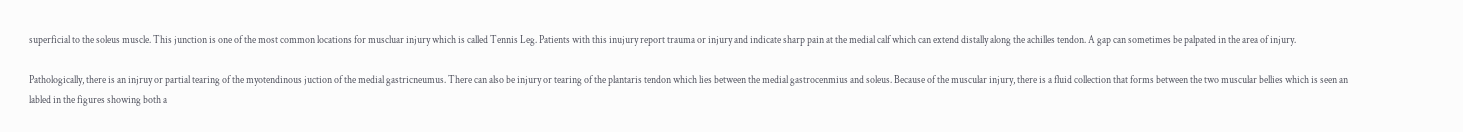superficial to the soleus muscle. This junction is one of the most common locations for muscluar injury which is called Tennis Leg. Patients with this inujury report trauma or injury and indicate sharp pain at the medial calf which can extend distally along the achilles tendon. A gap can sometimes be palpated in the area of injury.

Pathologically, there is an injruy or partial tearing of the myotendinous juction of the medial gastricneumus. There can also be injury or tearing of the plantaris tendon which lies between the medial gastrocenmius and soleus. Because of the muscular injury, there is a fluid collection that forms between the two muscular bellies which is seen an labled in the figures showing both a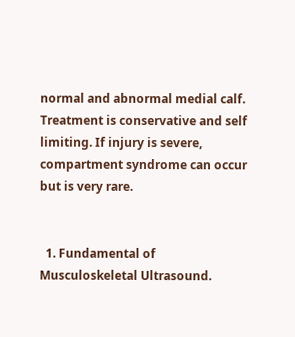normal and abnormal medial calf. Treatment is conservative and self limiting. If injury is severe, compartment syndrome can occur but is very rare.


  1. Fundamental of Musculoskeletal Ultrasound.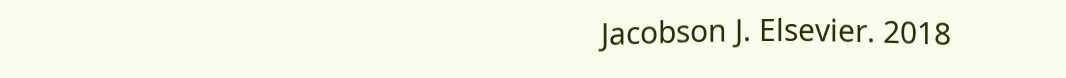Jacobson J. Elsevier. 2018